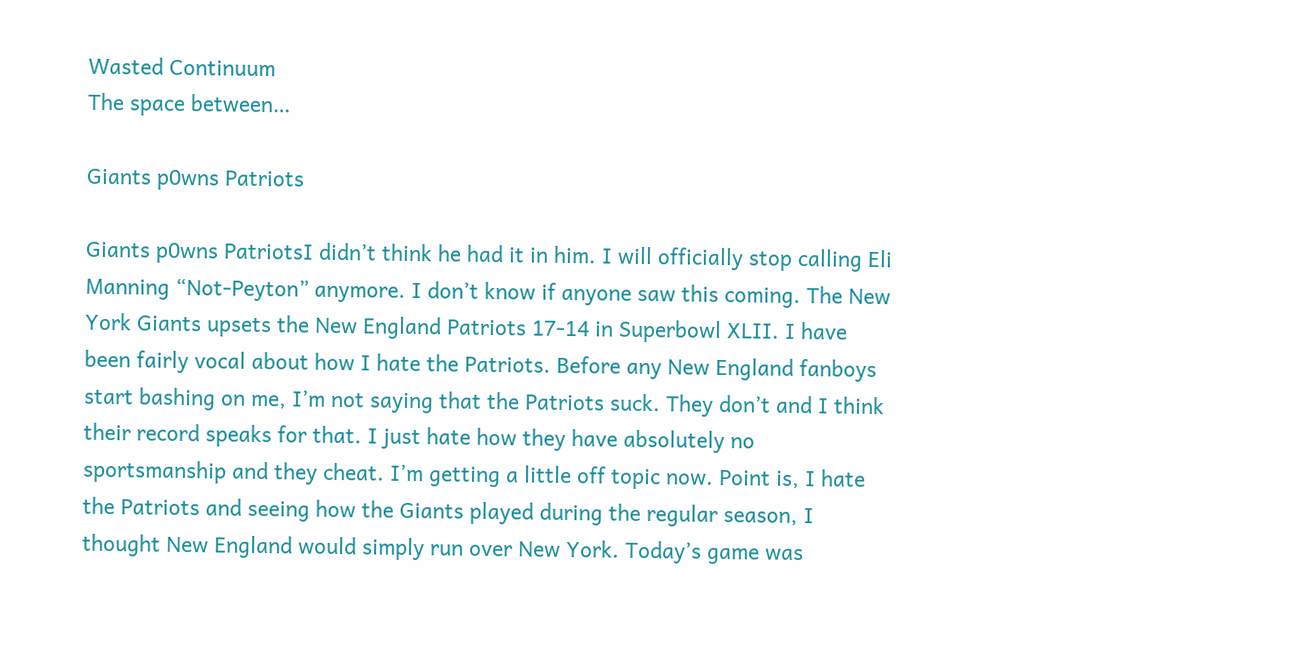Wasted Continuum
The space between…

Giants p0wns Patriots

Giants p0wns PatriotsI didn’t think he had it in him. I will officially stop calling Eli Manning “Not-Peyton” anymore. I don’t know if anyone saw this coming. The New York Giants upsets the New England Patriots 17-14 in Superbowl XLII. I have been fairly vocal about how I hate the Patriots. Before any New England fanboys start bashing on me, I’m not saying that the Patriots suck. They don’t and I think their record speaks for that. I just hate how they have absolutely no sportsmanship and they cheat. I’m getting a little off topic now. Point is, I hate the Patriots and seeing how the Giants played during the regular season, I thought New England would simply run over New York. Today’s game was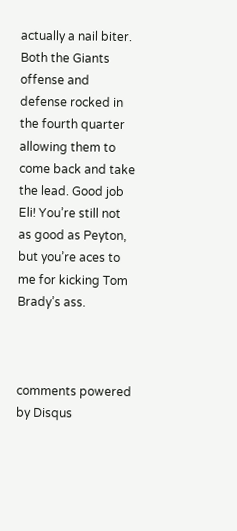actually a nail biter. Both the Giants offense and defense rocked in the fourth quarter allowing them to come back and take the lead. Good job Eli! You’re still not as good as Peyton, but you’re aces to me for kicking Tom Brady’s ass.



comments powered by Disqus